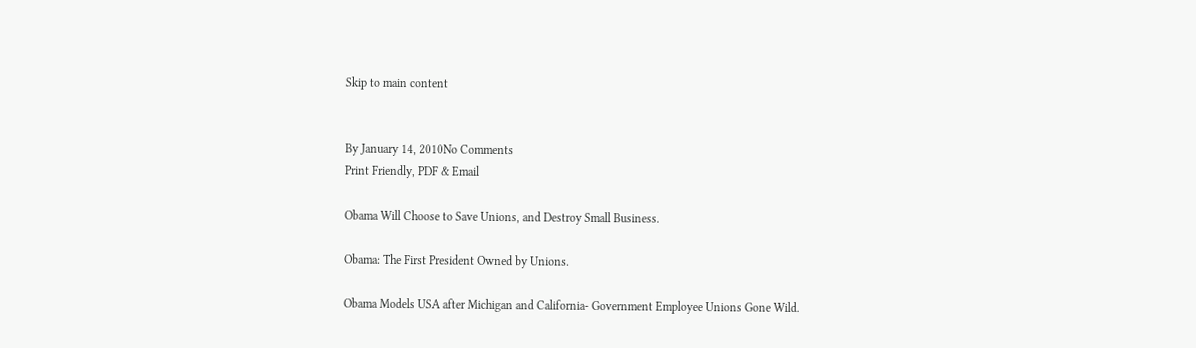Skip to main content


By January 14, 2010No Comments
Print Friendly, PDF & Email

Obama Will Choose to Save Unions, and Destroy Small Business.

Obama: The First President Owned by Unions.

Obama Models USA after Michigan and California- Government Employee Unions Gone Wild.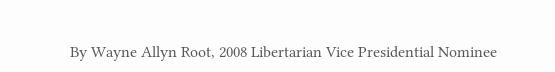By Wayne Allyn Root, 2008 Libertarian Vice Presidential Nominee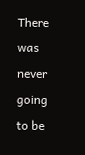There was never going to be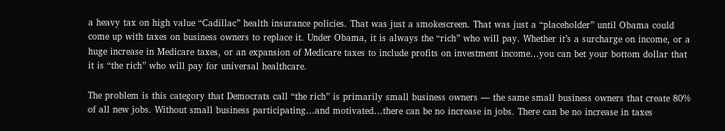a heavy tax on high value “Cadillac” health insurance policies. That was just a smokescreen. That was just a “placeholder” until Obama could come up with taxes on business owners to replace it. Under Obama, it is always the “rich” who will pay. Whether it’s a surcharge on income, or a huge increase in Medicare taxes, or an expansion of Medicare taxes to include profits on investment income…you can bet your bottom dollar that it is “the rich” who will pay for universal healthcare.

The problem is this category that Democrats call “the rich” is primarily small business owners — the same small business owners that create 80% of all new jobs. Without small business participating…and motivated…there can be no increase in jobs. There can be no increase in taxes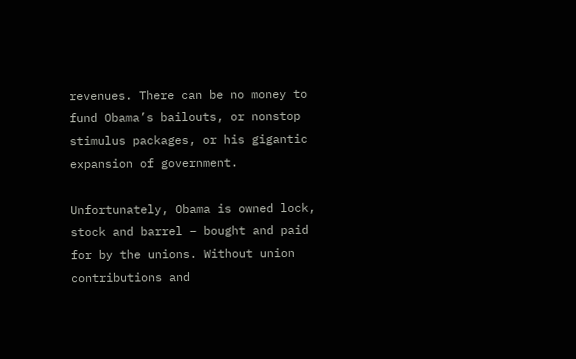revenues. There can be no money to fund Obama’s bailouts, or nonstop stimulus packages, or his gigantic expansion of government.

Unfortunately, Obama is owned lock, stock and barrel – bought and paid for by the unions. Without union contributions and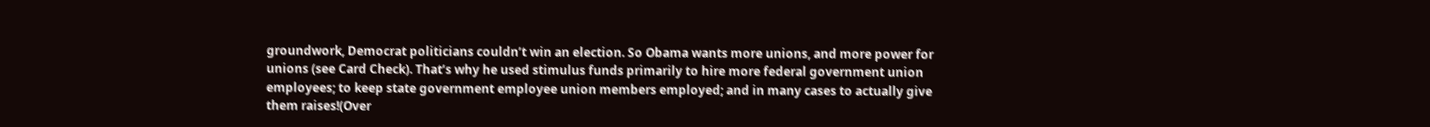groundwork, Democrat politicians couldn’t win an election. So Obama wants more unions, and more power for unions (see Card Check). That’s why he used stimulus funds primarily to hire more federal government union employees; to keep state government employee union members employed; and in many cases to actually give them raises!(Over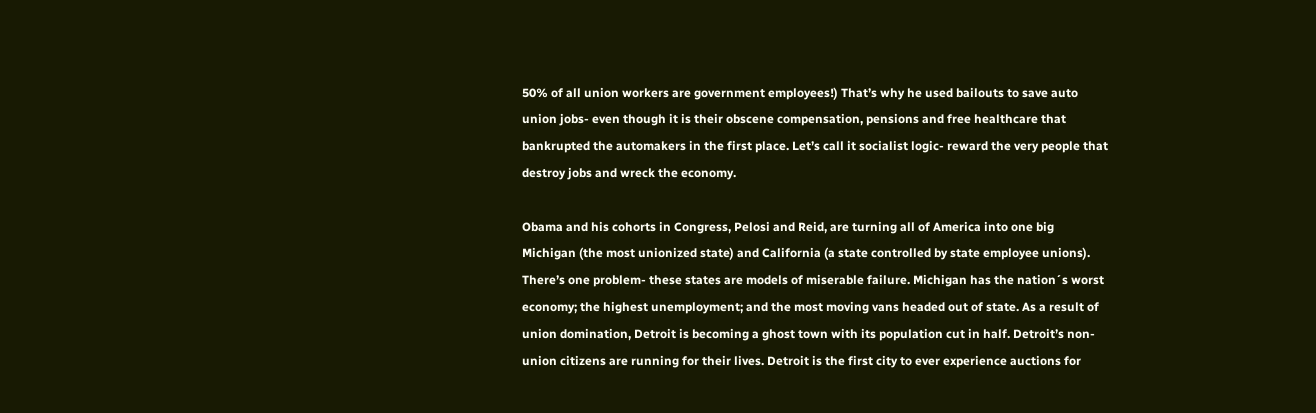50% of all union workers are government employees!) That’s why he used bailouts to save auto union jobs- even though it is their obscene compensation, pensions and free healthcare that bankrupted the automakers in the first place. Let’s call it socialist logic- reward the very people that destroy jobs and wreck the economy.

Obama and his cohorts in Congress, Pelosi and Reid, are turning all of America into one big Michigan (the most unionized state) and California (a state controlled by state employee unions). There’s one problem- these states are models of miserable failure. Michigan has the nation´s worst economy; the highest unemployment; and the most moving vans headed out of state. As a result of union domination, Detroit is becoming a ghost town with its population cut in half. Detroit’s non-union citizens are running for their lives. Detroit is the first city to ever experience auctions for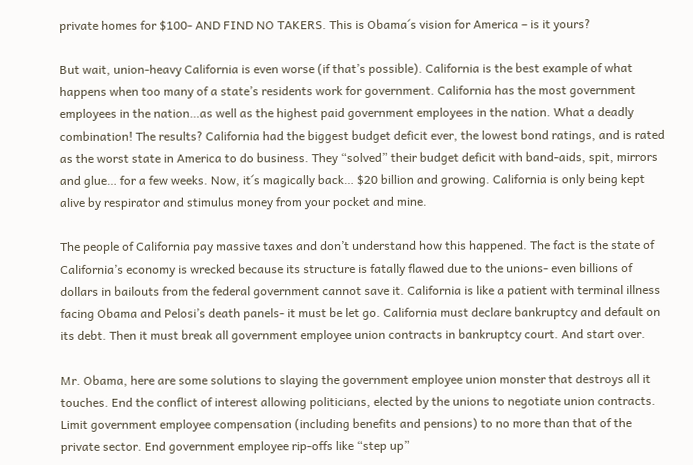private homes for $100- AND FIND NO TAKERS. This is Obama´s vision for America – is it yours?

But wait, union-heavy California is even worse (if that’s possible). California is the best example of what happens when too many of a state’s residents work for government. California has the most government employees in the nation…as well as the highest paid government employees in the nation. What a deadly combination! The results? California had the biggest budget deficit ever, the lowest bond ratings, and is rated as the worst state in America to do business. They “solved” their budget deficit with band-aids, spit, mirrors and glue… for a few weeks. Now, it´s magically back… $20 billion and growing. California is only being kept alive by respirator and stimulus money from your pocket and mine.

The people of California pay massive taxes and don’t understand how this happened. The fact is the state of California’s economy is wrecked because its structure is fatally flawed due to the unions- even billions of dollars in bailouts from the federal government cannot save it. California is like a patient with terminal illness facing Obama and Pelosi’s death panels- it must be let go. California must declare bankruptcy and default on its debt. Then it must break all government employee union contracts in bankruptcy court. And start over.

Mr. Obama, here are some solutions to slaying the government employee union monster that destroys all it touches. End the conflict of interest allowing politicians, elected by the unions to negotiate union contracts. Limit government employee compensation (including benefits and pensions) to no more than that of the private sector. End government employee rip-offs like “step up”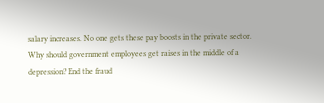salary increases. No one gets these pay boosts in the private sector. Why should government employees get raises in the middle of a depression? End the fraud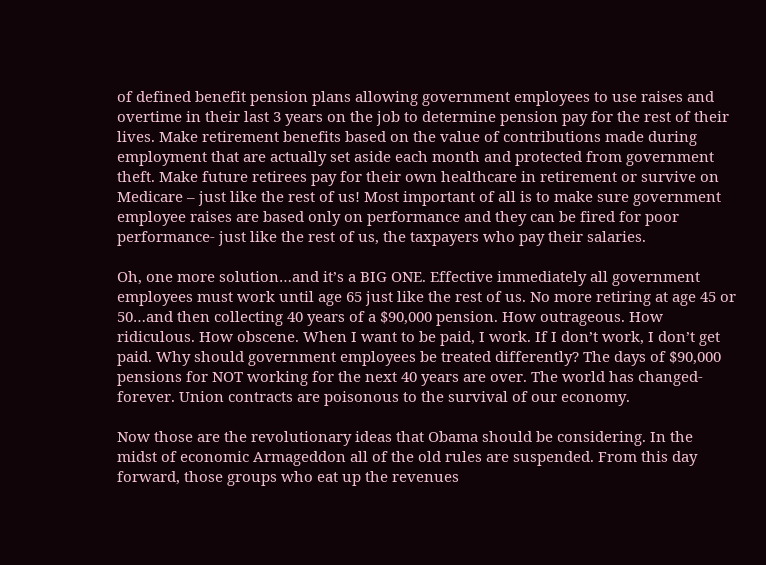of defined benefit pension plans allowing government employees to use raises and overtime in their last 3 years on the job to determine pension pay for the rest of their lives. Make retirement benefits based on the value of contributions made during employment that are actually set aside each month and protected from government theft. Make future retirees pay for their own healthcare in retirement or survive on Medicare – just like the rest of us! Most important of all is to make sure government employee raises are based only on performance and they can be fired for poor performance- just like the rest of us, the taxpayers who pay their salaries.

Oh, one more solution…and it’s a BIG ONE. Effective immediately all government employees must work until age 65 just like the rest of us. No more retiring at age 45 or 50…and then collecting 40 years of a $90,000 pension. How outrageous. How ridiculous. How obscene. When I want to be paid, I work. If I don’t work, I don’t get paid. Why should government employees be treated differently? The days of $90,000 pensions for NOT working for the next 40 years are over. The world has changed- forever. Union contracts are poisonous to the survival of our economy.

Now those are the revolutionary ideas that Obama should be considering. In the midst of economic Armageddon all of the old rules are suspended. From this day forward, those groups who eat up the revenues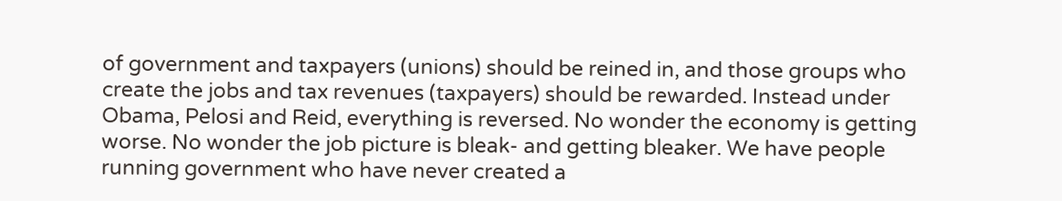of government and taxpayers (unions) should be reined in, and those groups who create the jobs and tax revenues (taxpayers) should be rewarded. Instead under Obama, Pelosi and Reid, everything is reversed. No wonder the economy is getting worse. No wonder the job picture is bleak- and getting bleaker. We have people running government who have never created a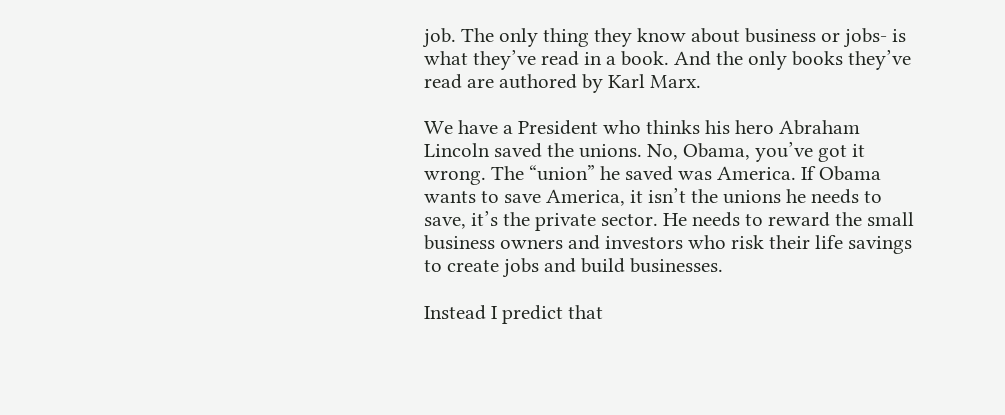job. The only thing they know about business or jobs- is what they’ve read in a book. And the only books they’ve read are authored by Karl Marx.

We have a President who thinks his hero Abraham Lincoln saved the unions. No, Obama, you’ve got it wrong. The “union” he saved was America. If Obama wants to save America, it isn’t the unions he needs to save, it’s the private sector. He needs to reward the small business owners and investors who risk their life savings to create jobs and build businesses.

Instead I predict that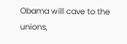Obama will cave to the unions,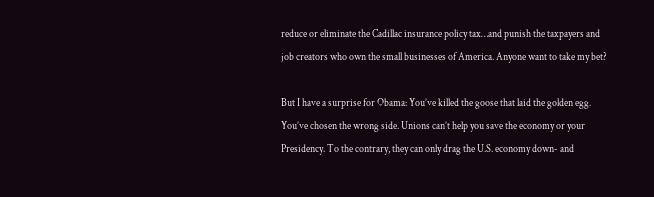reduce or eliminate the Cadillac insurance policy tax…and punish the taxpayers and job creators who own the small businesses of America. Anyone want to take my bet?

But I have a surprise for Obama: You’ve killed the goose that laid the golden egg. You’ve chosen the wrong side. Unions can’t help you save the economy or your Presidency. To the contrary, they can only drag the U.S. economy down- and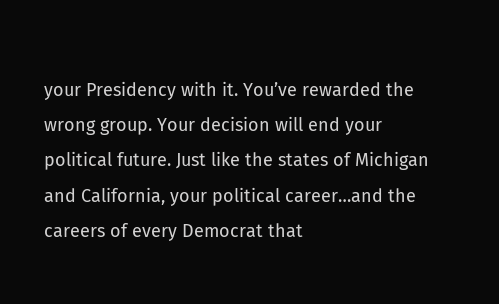your Presidency with it. You’ve rewarded the wrong group. Your decision will end your political future. Just like the states of Michigan and California, your political career…and the careers of every Democrat that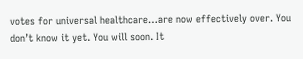votes for universal healthcare…are now effectively over. You don’t know it yet. You will soon. It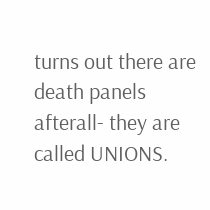turns out there are death panels afterall- they are called UNIONS.